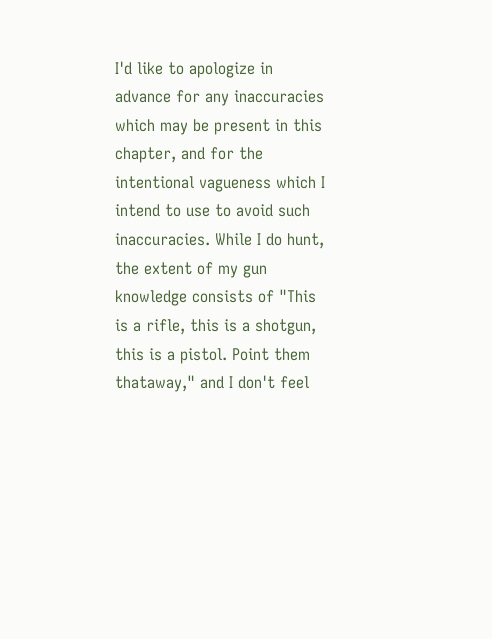I'd like to apologize in advance for any inaccuracies which may be present in this chapter, and for the intentional vagueness which I intend to use to avoid such inaccuracies. While I do hunt, the extent of my gun knowledge consists of "This is a rifle, this is a shotgun, this is a pistol. Point them thataway," and I don't feel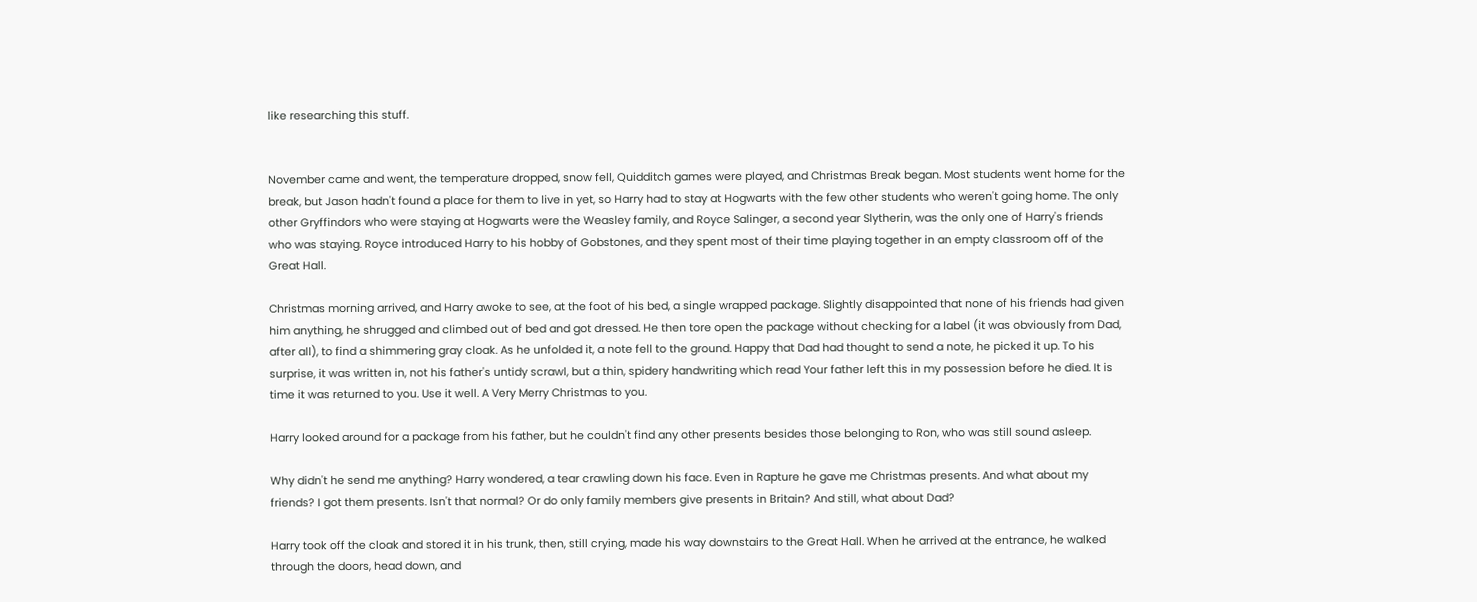like researching this stuff.


November came and went, the temperature dropped, snow fell, Quidditch games were played, and Christmas Break began. Most students went home for the break, but Jason hadn't found a place for them to live in yet, so Harry had to stay at Hogwarts with the few other students who weren't going home. The only other Gryffindors who were staying at Hogwarts were the Weasley family, and Royce Salinger, a second year Slytherin, was the only one of Harry's friends who was staying. Royce introduced Harry to his hobby of Gobstones, and they spent most of their time playing together in an empty classroom off of the Great Hall.

Christmas morning arrived, and Harry awoke to see, at the foot of his bed, a single wrapped package. Slightly disappointed that none of his friends had given him anything, he shrugged and climbed out of bed and got dressed. He then tore open the package without checking for a label (it was obviously from Dad, after all), to find a shimmering gray cloak. As he unfolded it, a note fell to the ground. Happy that Dad had thought to send a note, he picked it up. To his surprise, it was written in, not his father's untidy scrawl, but a thin, spidery handwriting which read Your father left this in my possession before he died. It is time it was returned to you. Use it well. A Very Merry Christmas to you.

Harry looked around for a package from his father, but he couldn't find any other presents besides those belonging to Ron, who was still sound asleep.

Why didn't he send me anything? Harry wondered, a tear crawling down his face. Even in Rapture he gave me Christmas presents. And what about my friends? I got them presents. Isn't that normal? Or do only family members give presents in Britain? And still, what about Dad?

Harry took off the cloak and stored it in his trunk, then, still crying, made his way downstairs to the Great Hall. When he arrived at the entrance, he walked through the doors, head down, and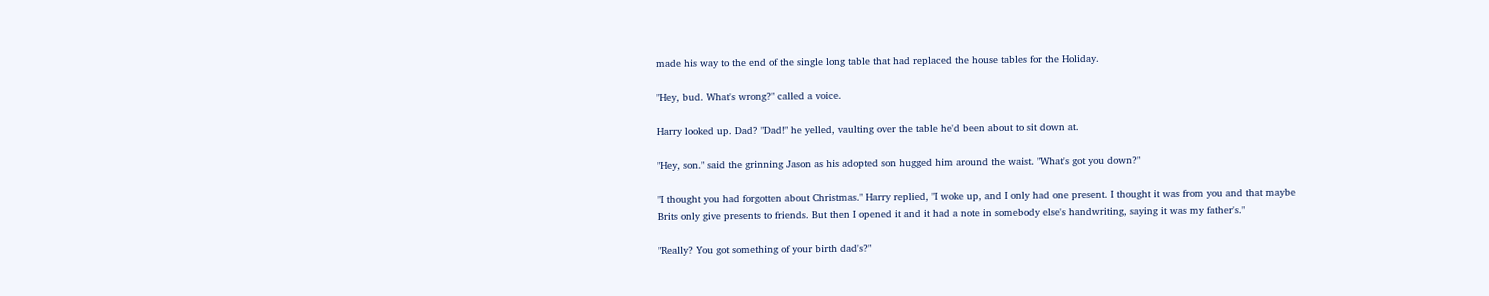made his way to the end of the single long table that had replaced the house tables for the Holiday.

"Hey, bud. What's wrong?" called a voice.

Harry looked up. Dad? "Dad!" he yelled, vaulting over the table he'd been about to sit down at.

"Hey, son." said the grinning Jason as his adopted son hugged him around the waist. "What's got you down?"

"I thought you had forgotten about Christmas." Harry replied, "I woke up, and I only had one present. I thought it was from you and that maybe Brits only give presents to friends. But then I opened it and it had a note in somebody else's handwriting, saying it was my father's."

"Really? You got something of your birth dad's?"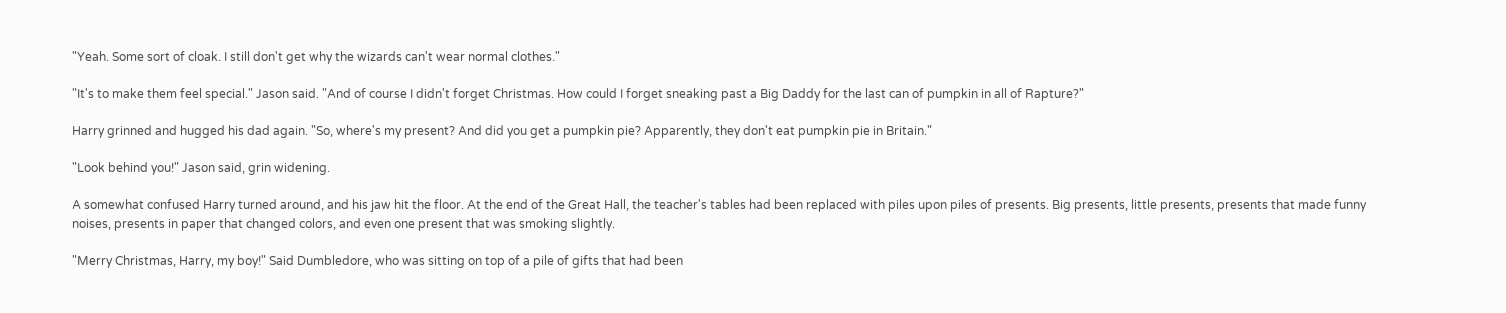"Yeah. Some sort of cloak. I still don't get why the wizards can't wear normal clothes."

"It's to make them feel special." Jason said. "And of course I didn't forget Christmas. How could I forget sneaking past a Big Daddy for the last can of pumpkin in all of Rapture?"

Harry grinned and hugged his dad again. "So, where's my present? And did you get a pumpkin pie? Apparently, they don't eat pumpkin pie in Britain."

"Look behind you!" Jason said, grin widening.

A somewhat confused Harry turned around, and his jaw hit the floor. At the end of the Great Hall, the teacher's tables had been replaced with piles upon piles of presents. Big presents, little presents, presents that made funny noises, presents in paper that changed colors, and even one present that was smoking slightly.

"Merry Christmas, Harry, my boy!" Said Dumbledore, who was sitting on top of a pile of gifts that had been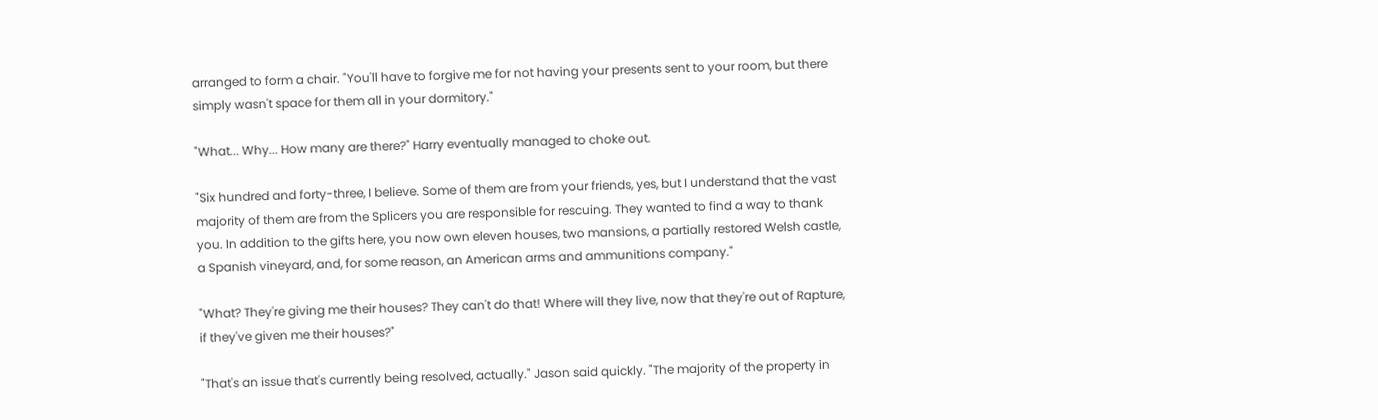arranged to form a chair. "You'll have to forgive me for not having your presents sent to your room, but there simply wasn't space for them all in your dormitory."

"What... Why... How many are there?" Harry eventually managed to choke out.

"Six hundred and forty-three, I believe. Some of them are from your friends, yes, but I understand that the vast majority of them are from the Splicers you are responsible for rescuing. They wanted to find a way to thank you. In addition to the gifts here, you now own eleven houses, two mansions, a partially restored Welsh castle, a Spanish vineyard, and, for some reason, an American arms and ammunitions company."

"What? They're giving me their houses? They can't do that! Where will they live, now that they're out of Rapture, if they've given me their houses?"

"That's an issue that's currently being resolved, actually." Jason said quickly. "The majority of the property in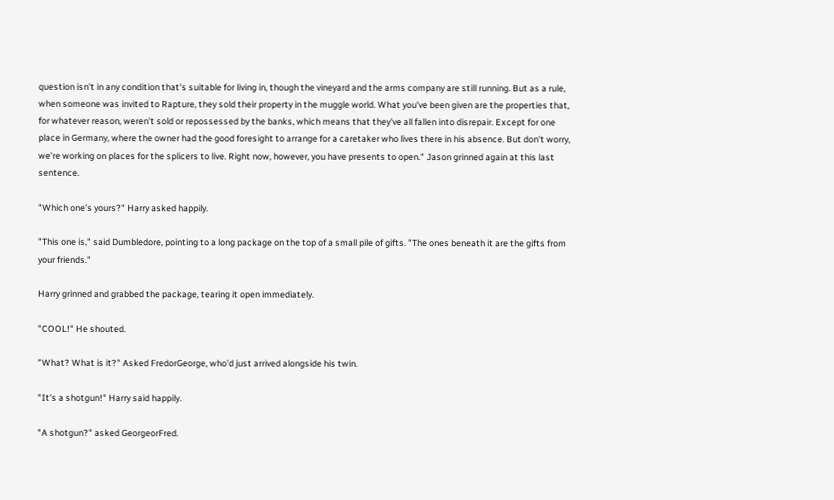question isn't in any condition that's suitable for living in, though the vineyard and the arms company are still running. But as a rule, when someone was invited to Rapture, they sold their property in the muggle world. What you've been given are the properties that, for whatever reason, weren't sold or repossessed by the banks, which means that they've all fallen into disrepair. Except for one place in Germany, where the owner had the good foresight to arrange for a caretaker who lives there in his absence. But don't worry, we're working on places for the splicers to live. Right now, however, you have presents to open." Jason grinned again at this last sentence.

"Which one's yours?" Harry asked happily.

"This one is," said Dumbledore, pointing to a long package on the top of a small pile of gifts. "The ones beneath it are the gifts from your friends."

Harry grinned and grabbed the package, tearing it open immediately.

"COOL!" He shouted.

"What? What is it?" Asked FredorGeorge, who'd just arrived alongside his twin.

"It's a shotgun!" Harry said happily.

"A shotgun?" asked GeorgeorFred.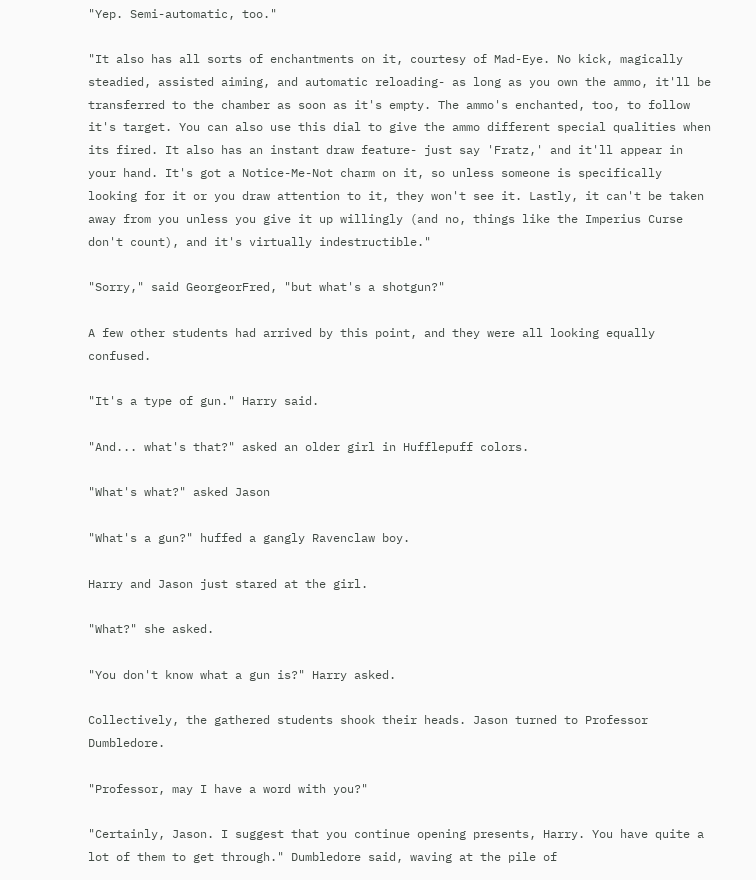"Yep. Semi-automatic, too."

"It also has all sorts of enchantments on it, courtesy of Mad-Eye. No kick, magically steadied, assisted aiming, and automatic reloading- as long as you own the ammo, it'll be transferred to the chamber as soon as it's empty. The ammo's enchanted, too, to follow it's target. You can also use this dial to give the ammo different special qualities when its fired. It also has an instant draw feature- just say 'Fratz,' and it'll appear in your hand. It's got a Notice-Me-Not charm on it, so unless someone is specifically looking for it or you draw attention to it, they won't see it. Lastly, it can't be taken away from you unless you give it up willingly (and no, things like the Imperius Curse don't count), and it's virtually indestructible."

"Sorry," said GeorgeorFred, "but what's a shotgun?"

A few other students had arrived by this point, and they were all looking equally confused.

"It's a type of gun." Harry said.

"And... what's that?" asked an older girl in Hufflepuff colors.

"What's what?" asked Jason

"What's a gun?" huffed a gangly Ravenclaw boy.

Harry and Jason just stared at the girl.

"What?" she asked.

"You don't know what a gun is?" Harry asked.

Collectively, the gathered students shook their heads. Jason turned to Professor Dumbledore.

"Professor, may I have a word with you?"

"Certainly, Jason. I suggest that you continue opening presents, Harry. You have quite a lot of them to get through." Dumbledore said, waving at the pile of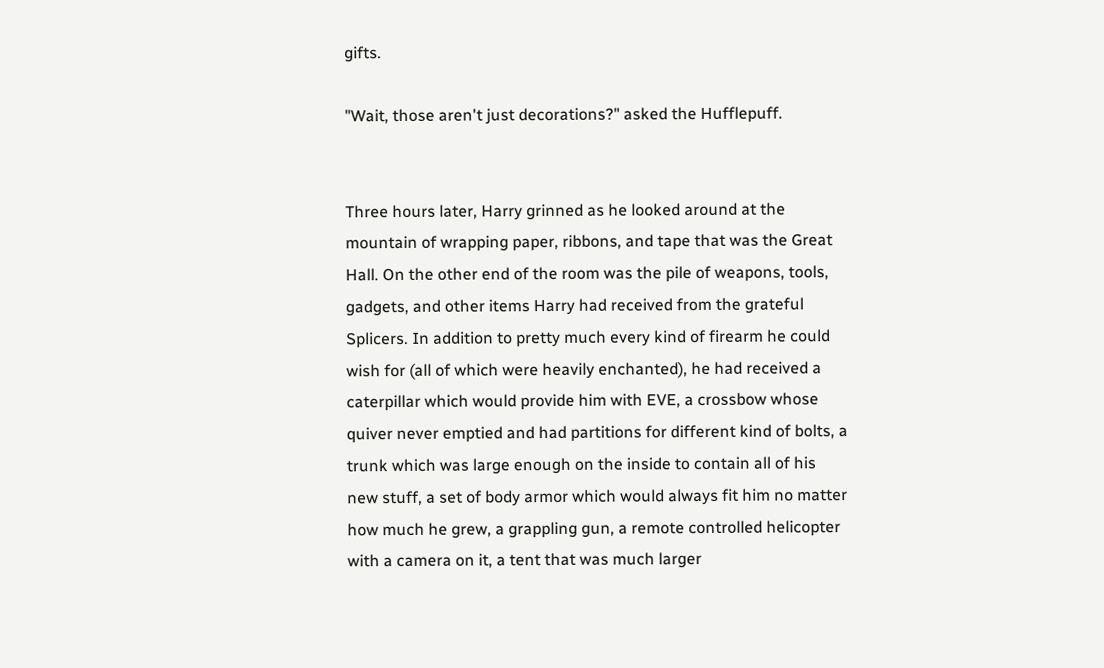gifts.

"Wait, those aren't just decorations?" asked the Hufflepuff.


Three hours later, Harry grinned as he looked around at the mountain of wrapping paper, ribbons, and tape that was the Great Hall. On the other end of the room was the pile of weapons, tools, gadgets, and other items Harry had received from the grateful Splicers. In addition to pretty much every kind of firearm he could wish for (all of which were heavily enchanted), he had received a caterpillar which would provide him with EVE, a crossbow whose quiver never emptied and had partitions for different kind of bolts, a trunk which was large enough on the inside to contain all of his new stuff, a set of body armor which would always fit him no matter how much he grew, a grappling gun, a remote controlled helicopter with a camera on it, a tent that was much larger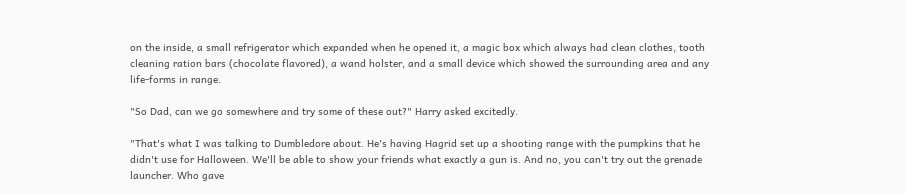on the inside, a small refrigerator which expanded when he opened it, a magic box which always had clean clothes, tooth cleaning ration bars (chocolate flavored), a wand holster, and a small device which showed the surrounding area and any life-forms in range.

"So Dad, can we go somewhere and try some of these out?" Harry asked excitedly.

"That's what I was talking to Dumbledore about. He's having Hagrid set up a shooting range with the pumpkins that he didn't use for Halloween. We'll be able to show your friends what exactly a gun is. And no, you can't try out the grenade launcher. Who gave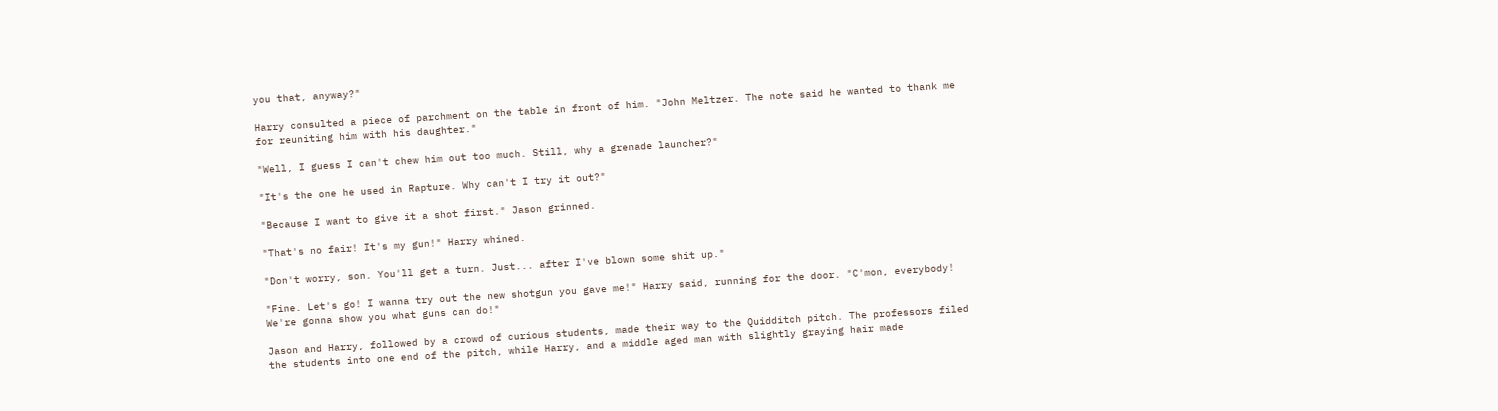you that, anyway?"

Harry consulted a piece of parchment on the table in front of him. "John Meltzer. The note said he wanted to thank me for reuniting him with his daughter."

"Well, I guess I can't chew him out too much. Still, why a grenade launcher?"

"It's the one he used in Rapture. Why can't I try it out?"

"Because I want to give it a shot first." Jason grinned.

"That's no fair! It's my gun!" Harry whined.

"Don't worry, son. You'll get a turn. Just... after I've blown some shit up."

"Fine. Let's go! I wanna try out the new shotgun you gave me!" Harry said, running for the door. "C'mon, everybody! We're gonna show you what guns can do!"

Jason and Harry, followed by a crowd of curious students, made their way to the Quidditch pitch. The professors filed the students into one end of the pitch, while Harry, and a middle aged man with slightly graying hair made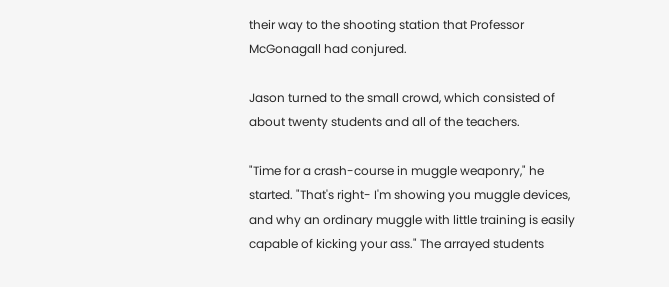their way to the shooting station that Professor McGonagall had conjured.

Jason turned to the small crowd, which consisted of about twenty students and all of the teachers.

"Time for a crash-course in muggle weaponry," he started. "That's right- I'm showing you muggle devices, and why an ordinary muggle with little training is easily capable of kicking your ass." The arrayed students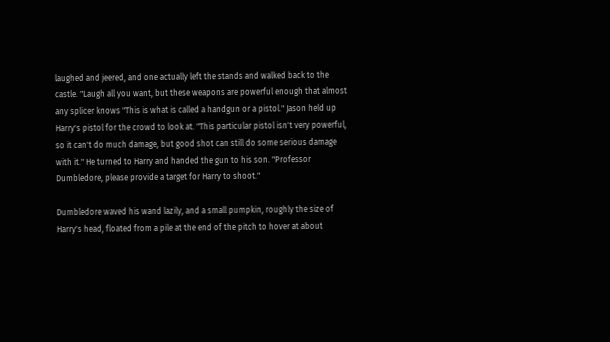laughed and jeered, and one actually left the stands and walked back to the castle. "Laugh all you want, but these weapons are powerful enough that almost any splicer knows "This is what is called a handgun or a pistol." Jason held up Harry's pistol for the crowd to look at. "This particular pistol isn't very powerful, so it can't do much damage, but good shot can still do some serious damage with it." He turned to Harry and handed the gun to his son. "Professor Dumbledore, please provide a target for Harry to shoot."

Dumbledore waved his wand lazily, and a small pumpkin, roughly the size of Harry's head, floated from a pile at the end of the pitch to hover at about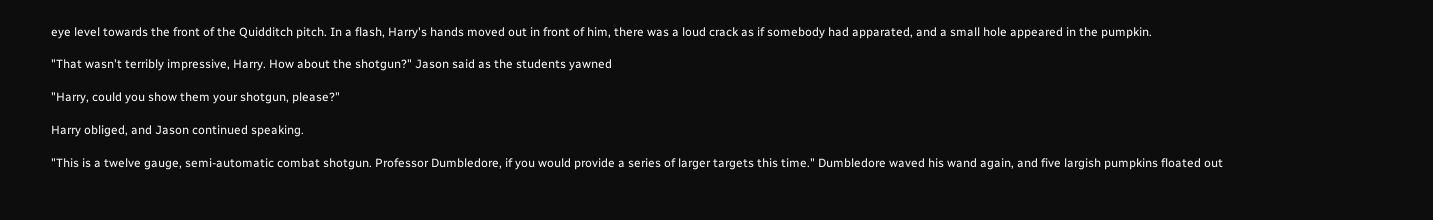eye level towards the front of the Quidditch pitch. In a flash, Harry's hands moved out in front of him, there was a loud crack as if somebody had apparated, and a small hole appeared in the pumpkin.

"That wasn't terribly impressive, Harry. How about the shotgun?" Jason said as the students yawned

"Harry, could you show them your shotgun, please?"

Harry obliged, and Jason continued speaking.

"This is a twelve gauge, semi-automatic combat shotgun. Professor Dumbledore, if you would provide a series of larger targets this time." Dumbledore waved his wand again, and five largish pumpkins floated out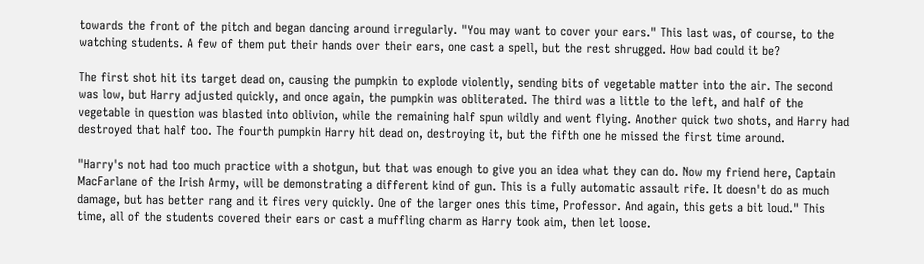towards the front of the pitch and began dancing around irregularly. "You may want to cover your ears." This last was, of course, to the watching students. A few of them put their hands over their ears, one cast a spell, but the rest shrugged. How bad could it be?

The first shot hit its target dead on, causing the pumpkin to explode violently, sending bits of vegetable matter into the air. The second was low, but Harry adjusted quickly, and once again, the pumpkin was obliterated. The third was a little to the left, and half of the vegetable in question was blasted into oblivion, while the remaining half spun wildly and went flying. Another quick two shots, and Harry had destroyed that half too. The fourth pumpkin Harry hit dead on, destroying it, but the fifth one he missed the first time around.

"Harry's not had too much practice with a shotgun, but that was enough to give you an idea what they can do. Now my friend here, Captain MacFarlane of the Irish Army, will be demonstrating a different kind of gun. This is a fully automatic assault rife. It doesn't do as much damage, but has better rang and it fires very quickly. One of the larger ones this time, Professor. And again, this gets a bit loud." This time, all of the students covered their ears or cast a muffling charm as Harry took aim, then let loose.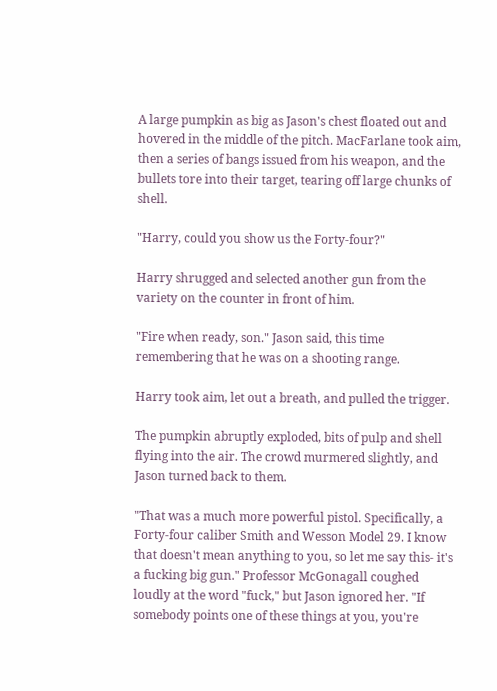A large pumpkin as big as Jason's chest floated out and hovered in the middle of the pitch. MacFarlane took aim, then a series of bangs issued from his weapon, and the bullets tore into their target, tearing off large chunks of shell.

"Harry, could you show us the Forty-four?"

Harry shrugged and selected another gun from the variety on the counter in front of him.

"Fire when ready, son." Jason said, this time remembering that he was on a shooting range.

Harry took aim, let out a breath, and pulled the trigger.

The pumpkin abruptly exploded, bits of pulp and shell flying into the air. The crowd murmered slightly, and Jason turned back to them.

"That was a much more powerful pistol. Specifically, a Forty-four caliber Smith and Wesson Model 29. I know that doesn't mean anything to you, so let me say this- it's a fucking big gun." Professor McGonagall coughed loudly at the word "fuck," but Jason ignored her. "If somebody points one of these things at you, you're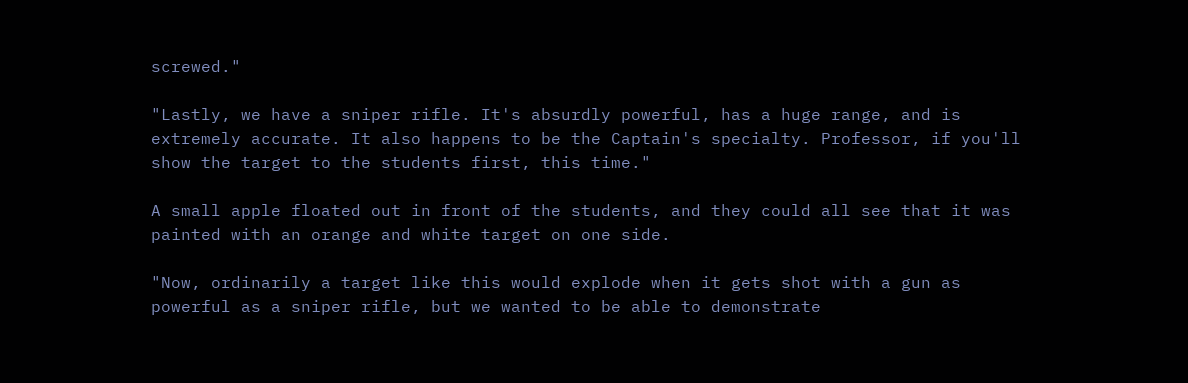screwed."

"Lastly, we have a sniper rifle. It's absurdly powerful, has a huge range, and is extremely accurate. It also happens to be the Captain's specialty. Professor, if you'll show the target to the students first, this time."

A small apple floated out in front of the students, and they could all see that it was painted with an orange and white target on one side.

"Now, ordinarily a target like this would explode when it gets shot with a gun as powerful as a sniper rifle, but we wanted to be able to demonstrate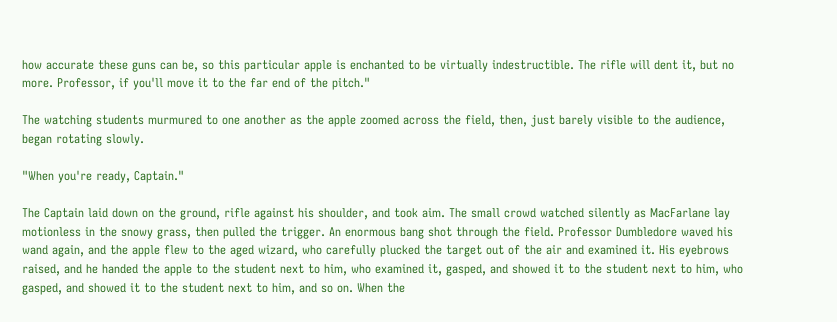how accurate these guns can be, so this particular apple is enchanted to be virtually indestructible. The rifle will dent it, but no more. Professor, if you'll move it to the far end of the pitch."

The watching students murmured to one another as the apple zoomed across the field, then, just barely visible to the audience, began rotating slowly.

"When you're ready, Captain."

The Captain laid down on the ground, rifle against his shoulder, and took aim. The small crowd watched silently as MacFarlane lay motionless in the snowy grass, then pulled the trigger. An enormous bang shot through the field. Professor Dumbledore waved his wand again, and the apple flew to the aged wizard, who carefully plucked the target out of the air and examined it. His eyebrows raised, and he handed the apple to the student next to him, who examined it, gasped, and showed it to the student next to him, who gasped, and showed it to the student next to him, and so on. When the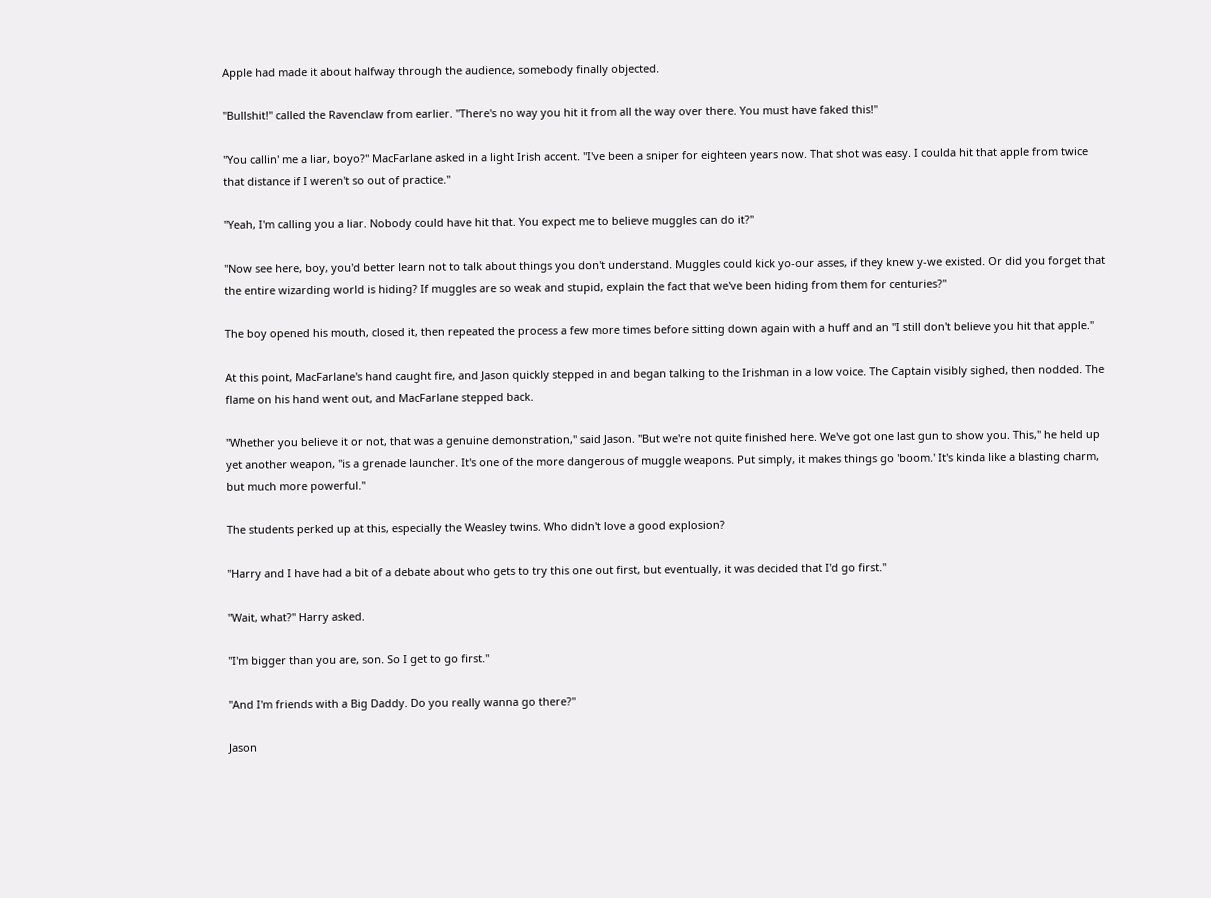Apple had made it about halfway through the audience, somebody finally objected.

"Bullshit!" called the Ravenclaw from earlier. "There's no way you hit it from all the way over there. You must have faked this!"

"You callin' me a liar, boyo?" MacFarlane asked in a light Irish accent. "I've been a sniper for eighteen years now. That shot was easy. I coulda hit that apple from twice that distance if I weren't so out of practice."

"Yeah, I'm calling you a liar. Nobody could have hit that. You expect me to believe muggles can do it?"

"Now see here, boy, you'd better learn not to talk about things you don't understand. Muggles could kick yo-our asses, if they knew y-we existed. Or did you forget that the entire wizarding world is hiding? If muggles are so weak and stupid, explain the fact that we've been hiding from them for centuries?"

The boy opened his mouth, closed it, then repeated the process a few more times before sitting down again with a huff and an "I still don't believe you hit that apple."

At this point, MacFarlane's hand caught fire, and Jason quickly stepped in and began talking to the Irishman in a low voice. The Captain visibly sighed, then nodded. The flame on his hand went out, and MacFarlane stepped back.

"Whether you believe it or not, that was a genuine demonstration," said Jason. "But we're not quite finished here. We've got one last gun to show you. This," he held up yet another weapon, "is a grenade launcher. It's one of the more dangerous of muggle weapons. Put simply, it makes things go 'boom.' It's kinda like a blasting charm, but much more powerful."

The students perked up at this, especially the Weasley twins. Who didn't love a good explosion?

"Harry and I have had a bit of a debate about who gets to try this one out first, but eventually, it was decided that I'd go first."

"Wait, what?" Harry asked.

"I'm bigger than you are, son. So I get to go first."

"And I'm friends with a Big Daddy. Do you really wanna go there?"

Jason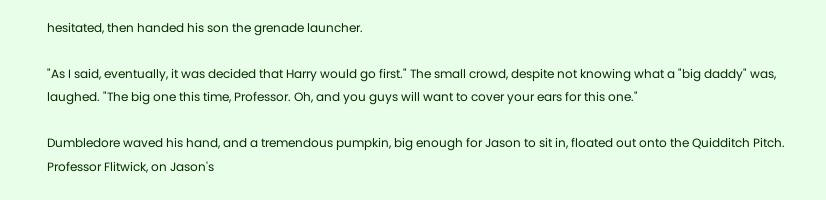hesitated, then handed his son the grenade launcher.

"As I said, eventually, it was decided that Harry would go first." The small crowd, despite not knowing what a "big daddy" was, laughed. "The big one this time, Professor. Oh, and you guys will want to cover your ears for this one."

Dumbledore waved his hand, and a tremendous pumpkin, big enough for Jason to sit in, floated out onto the Quidditch Pitch. Professor Flitwick, on Jason's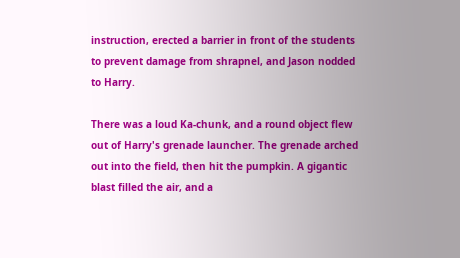instruction, erected a barrier in front of the students to prevent damage from shrapnel, and Jason nodded to Harry.

There was a loud Ka-chunk, and a round object flew out of Harry's grenade launcher. The grenade arched out into the field, then hit the pumpkin. A gigantic blast filled the air, and a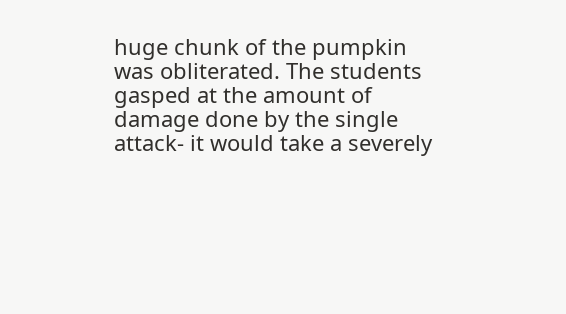huge chunk of the pumpkin was obliterated. The students gasped at the amount of damage done by the single attack- it would take a severely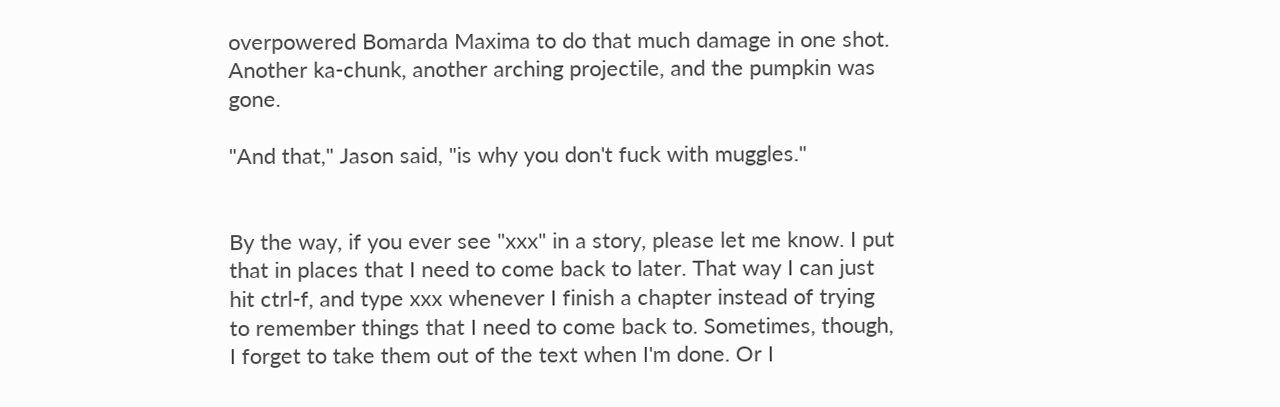overpowered Bomarda Maxima to do that much damage in one shot. Another ka-chunk, another arching projectile, and the pumpkin was gone.

"And that," Jason said, "is why you don't fuck with muggles."


By the way, if you ever see "xxx" in a story, please let me know. I put that in places that I need to come back to later. That way I can just hit ctrl-f, and type xxx whenever I finish a chapter instead of trying to remember things that I need to come back to. Sometimes, though, I forget to take them out of the text when I'm done. Or I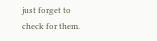just forget to check for them.